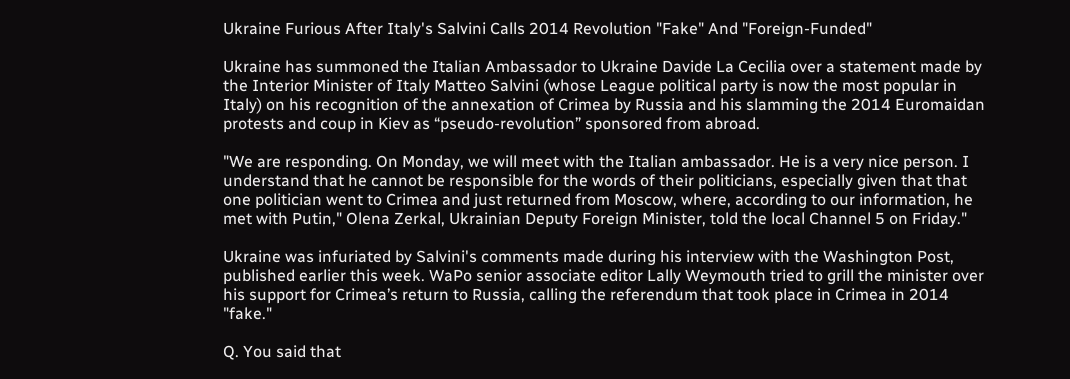Ukraine Furious After Italy's Salvini Calls 2014 Revolution "Fake" And "Foreign-Funded"

Ukraine has summoned the Italian Ambassador to Ukraine Davide La Cecilia over a statement made by the Interior Minister of Italy Matteo Salvini (whose League political party is now the most popular in Italy) on his recognition of the annexation of Crimea by Russia and his slamming the 2014 Euromaidan protests and coup in Kiev as “pseudo-revolution” sponsored from abroad.

"We are responding. On Monday, we will meet with the Italian ambassador. He is a very nice person. I understand that he cannot be responsible for the words of their politicians, especially given that that one politician went to Crimea and just returned from Moscow, where, according to our information, he met with Putin," Olena Zerkal, Ukrainian Deputy Foreign Minister, told the local Channel 5 on Friday."

Ukraine was infuriated by Salvini's comments made during his interview with the Washington Post, published earlier this week. WaPo senior associate editor Lally Weymouth tried to grill the minister over his support for Crimea’s return to Russia, calling the referendum that took place in Crimea in 2014 "fake."

Q. You said that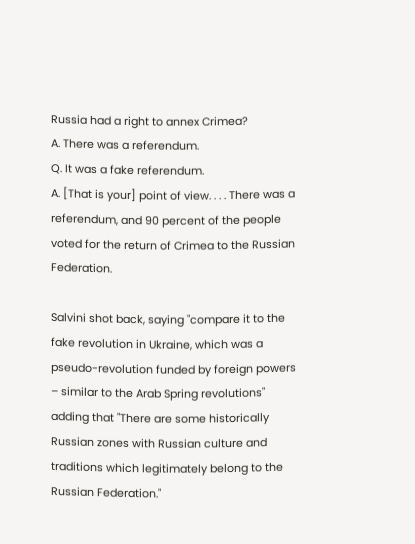Russia had a right to annex Crimea?
A. There was a referendum.
Q. It was a fake referendum.
A. [That is your] point of view. . . . There was a referendum, and 90 percent of the people voted for the return of Crimea to the Russian Federation.

Salvini shot back, saying "compare it to the fake revolution in Ukraine, which was a pseudo-revolution funded by foreign powers – similar to the Arab Spring revolutions" adding that "There are some historically Russian zones with Russian culture and traditions which legitimately belong to the Russian Federation."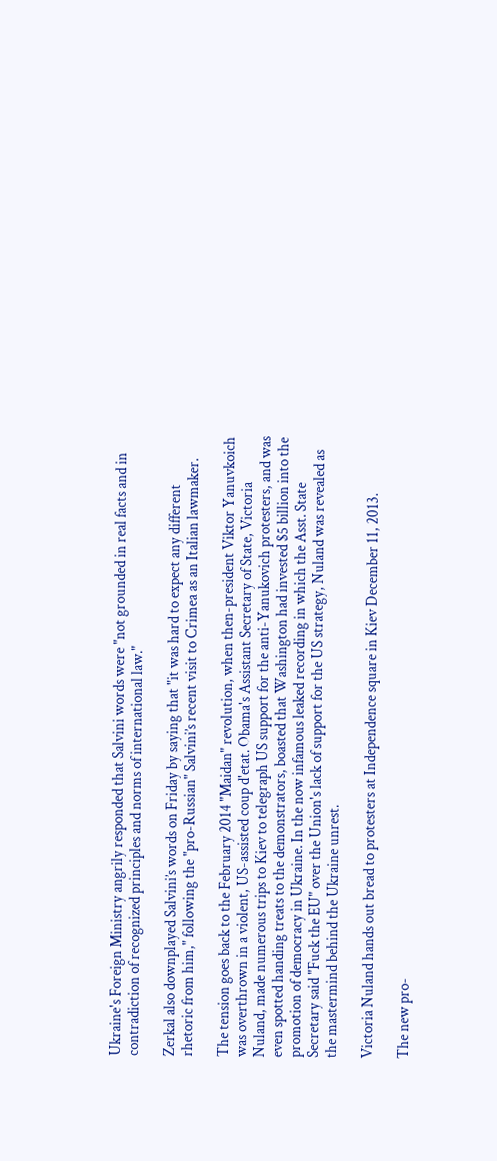Ukraine's Foreign Ministry angrily responded that Salvini words were "not grounded in real facts and in contradiction of recognized principles and norms of international law."

Zerkal also downplayed Salvini’s words on Friday by saying that "it was hard to expect any different rhetoric from him," following the "pro-Russian" Salvini’s recent visit to Crimea as an Italian lawmaker.

The tension goes back to the February 2014 "Maidan" revolution, when then-president Viktor Yanuvkoich was overthrown in a violent, US-assisted coup d'etat. Obama's Assistant Secretary of State, Victoria Nuland, made numerous trips to Kiev to telegraph US support for the anti-Yanukovich protesters, and was even spotted handing treats to the demonstrators, boasted that Washington had invested $5 billion into the promotion of democracy in Ukraine. In the now infamous leaked recording in which the Asst. State Secretary said "Fuck the EU" over the Union's lack of support for the US strategy, Nuland was revealed as the mastermind behind the Ukraine unrest.

Victoria Nuland hands out bread to protesters at Independence square in Kiev December 11, 2013.

The new pro-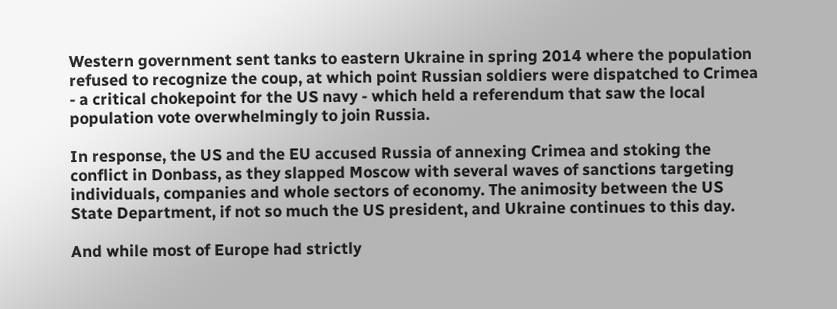Western government sent tanks to eastern Ukraine in spring 2014 where the population refused to recognize the coup, at which point Russian soldiers were dispatched to Crimea - a critical chokepoint for the US navy - which held a referendum that saw the local population vote overwhelmingly to join Russia.

In response, the US and the EU accused Russia of annexing Crimea and stoking the conflict in Donbass, as they slapped Moscow with several waves of sanctions targeting individuals, companies and whole sectors of economy. The animosity between the US State Department, if not so much the US president, and Ukraine continues to this day.

And while most of Europe had strictly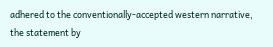adhered to the conventionally-accepted western narrative, the statement by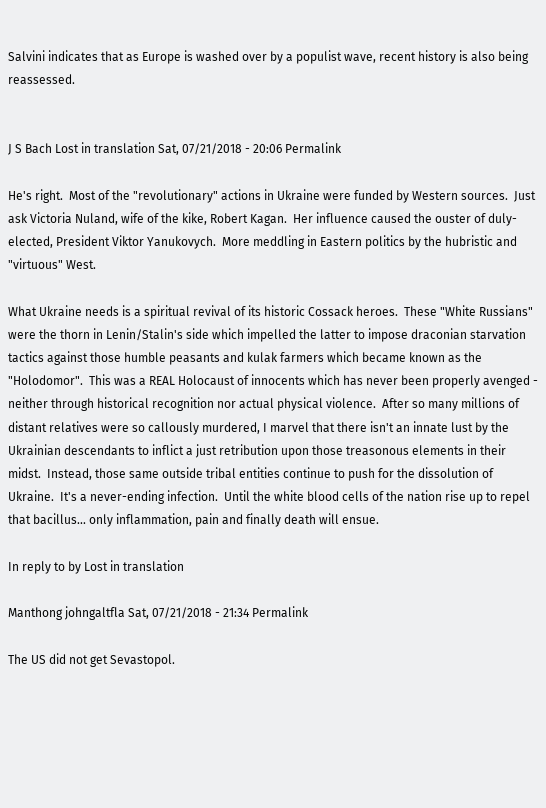Salvini indicates that as Europe is washed over by a populist wave, recent history is also being reassessed.


J S Bach Lost in translation Sat, 07/21/2018 - 20:06 Permalink

He's right.  Most of the "revolutionary" actions in Ukraine were funded by Western sources.  Just ask Victoria Nuland, wife of the kike, Robert Kagan.  Her influence caused the ouster of duly-elected, President Viktor Yanukovych.  More meddling in Eastern politics by the hubristic and "virtuous" West.

What Ukraine needs is a spiritual revival of its historic Cossack heroes.  These "White Russians" were the thorn in Lenin/Stalin's side which impelled the latter to impose draconian starvation tactics against those humble peasants and kulak farmers which became known as the "Holodomor".  This was a REAL Holocaust of innocents which has never been properly avenged - neither through historical recognition nor actual physical violence.  After so many millions of distant relatives were so callously murdered, I marvel that there isn't an innate lust by the Ukrainian descendants to inflict a just retribution upon those treasonous elements in their midst.  Instead, those same outside tribal entities continue to push for the dissolution of Ukraine.  It's a never-ending infection.  Until the white blood cells of the nation rise up to repel that bacillus... only inflammation, pain and finally death will ensue.

In reply to by Lost in translation

Manthong johngaltfla Sat, 07/21/2018 - 21:34 Permalink

The US did not get Sevastopol.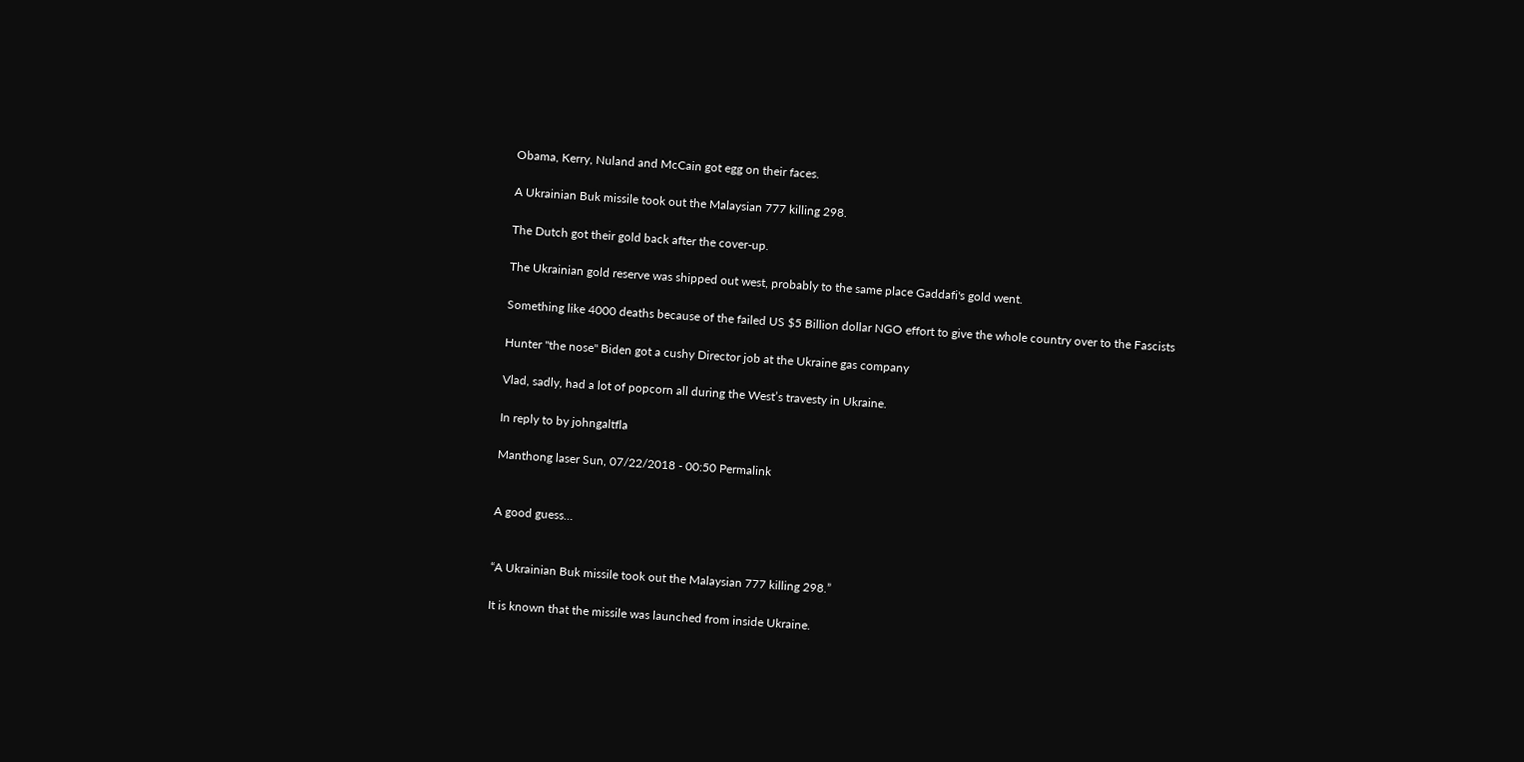Obama, Kerry, Nuland and McCain got egg on their faces.

A Ukrainian Buk missile took out the Malaysian 777 killing 298.

The Dutch got their gold back after the cover-up.

The Ukrainian gold reserve was shipped out west, probably to the same place Gaddafi's gold went.

Something like 4000 deaths because of the failed US $5 Billion dollar NGO effort to give the whole country over to the Fascists

Hunter "the nose" Biden got a cushy Director job at the Ukraine gas company

Vlad, sadly, had a lot of popcorn all during the West’s travesty in Ukraine.

In reply to by johngaltfla

Manthong laser Sun, 07/22/2018 - 00:50 Permalink


A good guess…


“A Ukrainian Buk missile took out the Malaysian 777 killing 298.”

It is known that the missile was launched from inside Ukraine.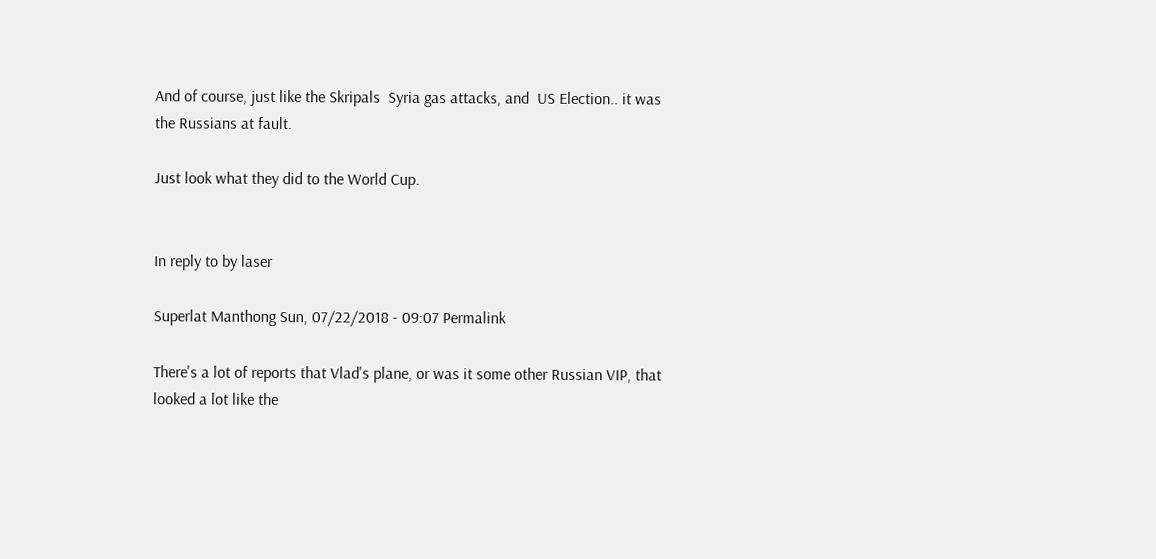And of course, just like the Skripals  Syria gas attacks, and  US Election.. it was the Russians at fault.

Just look what they did to the World Cup.


In reply to by laser

Superlat Manthong Sun, 07/22/2018 - 09:07 Permalink

There's a lot of reports that Vlad's plane, or was it some other Russian VIP, that looked a lot like the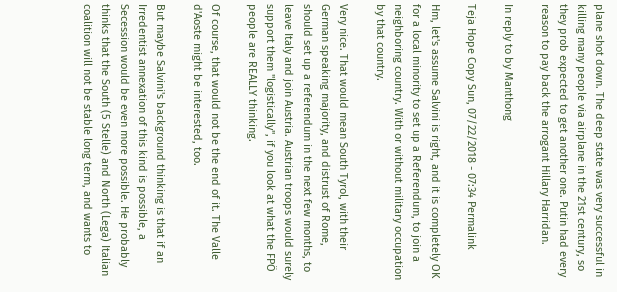plane shot down. The deep state was very successful in killing many people via airplane in the 21st century, so they prob expected to get another one. Putin had every reason to pay back the arrogant Hillary Harridan.

In reply to by Manthong

Teja Hope Copy Sun, 07/22/2018 - 07:34 Permalink

Hm, let's assume Salvini is right, and it is completely OK for a local minority to set up a Referendum, to join a neighboring country. With or without military occupation by that country.

Very nice. That would mean South Tyrol, with their German speaking majority, and distrust of Rome, should set up a referendum in the next few months, to leave Italy and join Austria. Austrian troops would surely support them "logistically", if you look at what the FPÖ people are REALLY thinking.

Of course, that would not be the end of it. The Valle d'Aoste might be interested, too.

But maybe Salvini's background thinking is that if an Irredentist annexation of this kind is possible, a Secession would be even more possible. He probably thinks that the South (5 Stelle) and North (Lega) Italian coalition will not be stable long term, and wants to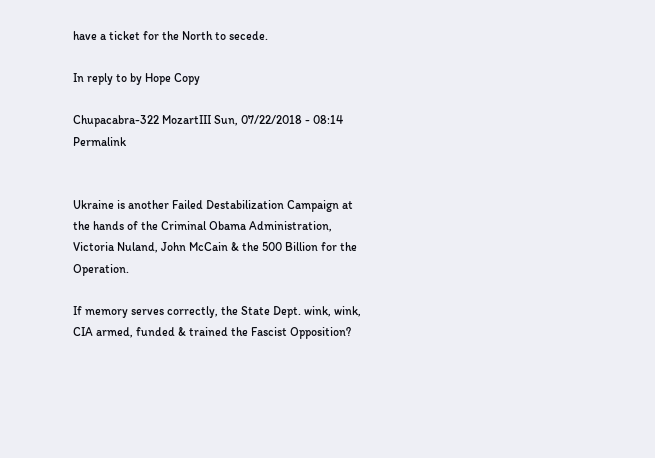have a ticket for the North to secede.

In reply to by Hope Copy

Chupacabra-322 MozartIII Sun, 07/22/2018 - 08:14 Permalink


Ukraine is another Failed Destabilization Campaign at the hands of the Criminal Obama Administration, Victoria Nuland, John McCain & the 500 Billion for the Operation.

If memory serves correctly, the State Dept. wink, wink, CIA armed, funded & trained the Fascist Opposition?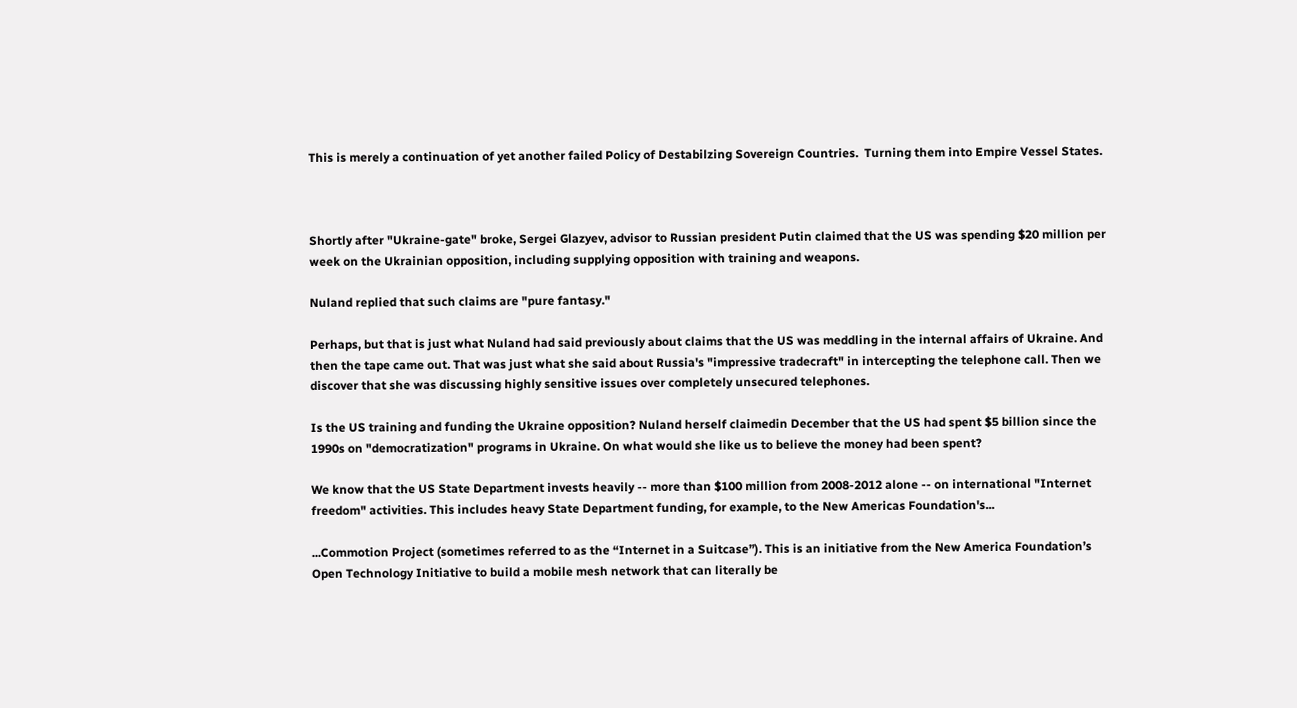This is merely a continuation of yet another failed Policy of Destabilzing Sovereign Countries.  Turning them into Empire Vessel States.



Shortly after "Ukraine-gate" broke, Sergei Glazyev, advisor to Russian president Putin claimed that the US was spending $20 million per week on the Ukrainian opposition, including supplying opposition with training and weapons.

Nuland replied that such claims are "pure fantasy."

Perhaps, but that is just what Nuland had said previously about claims that the US was meddling in the internal affairs of Ukraine. And then the tape came out. That was just what she said about Russia's "impressive tradecraft" in intercepting the telephone call. Then we discover that she was discussing highly sensitive issues over completely unsecured telephones.

Is the US training and funding the Ukraine opposition? Nuland herself claimedin December that the US had spent $5 billion since the 1990s on "democratization" programs in Ukraine. On what would she like us to believe the money had been spent?

We know that the US State Department invests heavily -- more than $100 million from 2008-2012 alone -- on international "Internet freedom" activities. This includes heavy State Department funding, for example, to the New Americas Foundation's...

...Commotion Project (sometimes referred to as the “Internet in a Suitcase”). This is an initiative from the New America Foundation’s Open Technology Initiative to build a mobile mesh network that can literally be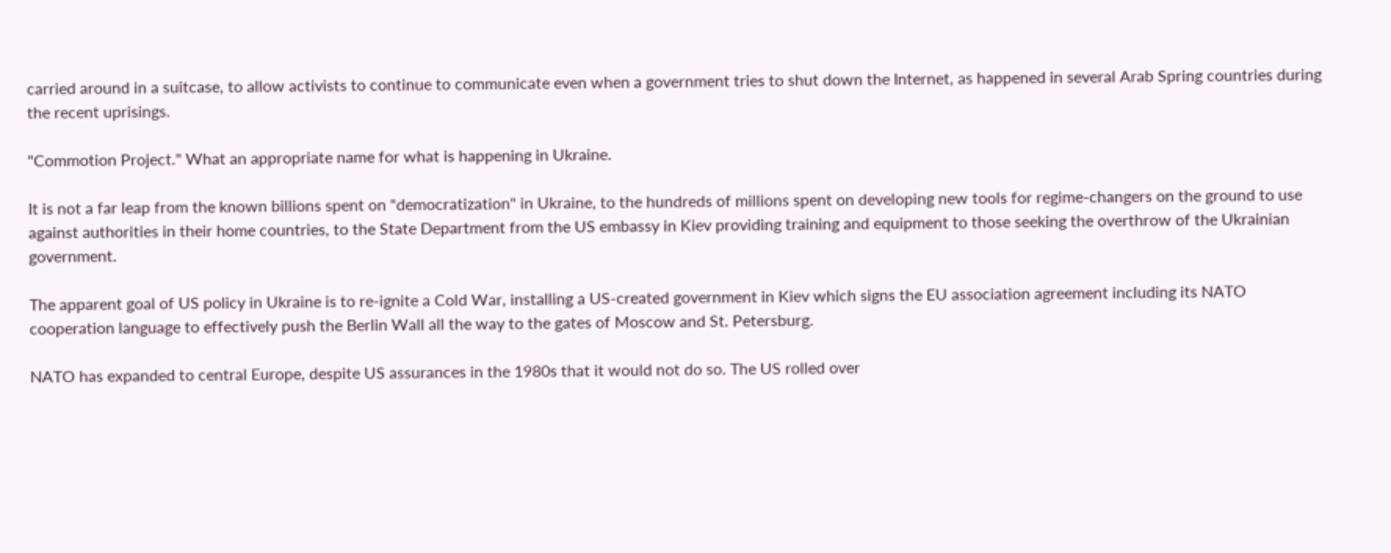carried around in a suitcase, to allow activists to continue to communicate even when a government tries to shut down the Internet, as happened in several Arab Spring countries during the recent uprisings.

"Commotion Project." What an appropriate name for what is happening in Ukraine.

It is not a far leap from the known billions spent on "democratization" in Ukraine, to the hundreds of millions spent on developing new tools for regime-changers on the ground to use against authorities in their home countries, to the State Department from the US embassy in Kiev providing training and equipment to those seeking the overthrow of the Ukrainian government.

The apparent goal of US policy in Ukraine is to re-ignite a Cold War, installing a US-created government in Kiev which signs the EU association agreement including its NATO cooperation language to effectively push the Berlin Wall all the way to the gates of Moscow and St. Petersburg.

NATO has expanded to central Europe, despite US assurances in the 1980s that it would not do so. The US rolled over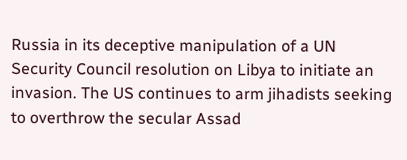Russia in its deceptive manipulation of a UN Security Council resolution on Libya to initiate an invasion. The US continues to arm jihadists seeking to overthrow the secular Assad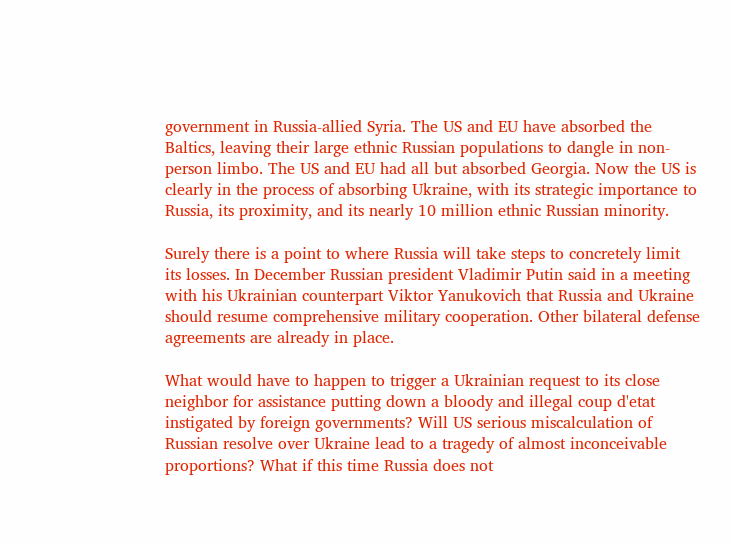government in Russia-allied Syria. The US and EU have absorbed the Baltics, leaving their large ethnic Russian populations to dangle in non-person limbo. The US and EU had all but absorbed Georgia. Now the US is clearly in the process of absorbing Ukraine, with its strategic importance to Russia, its proximity, and its nearly 10 million ethnic Russian minority.

Surely there is a point to where Russia will take steps to concretely limit its losses. In December Russian president Vladimir Putin said in a meeting with his Ukrainian counterpart Viktor Yanukovich that Russia and Ukraine should resume comprehensive military cooperation. Other bilateral defense agreements are already in place.

What would have to happen to trigger a Ukrainian request to its close neighbor for assistance putting down a bloody and illegal coup d'etat instigated by foreign governments? Will US serious miscalculation of Russian resolve over Ukraine lead to a tragedy of almost inconceivable proportions? What if this time Russia does not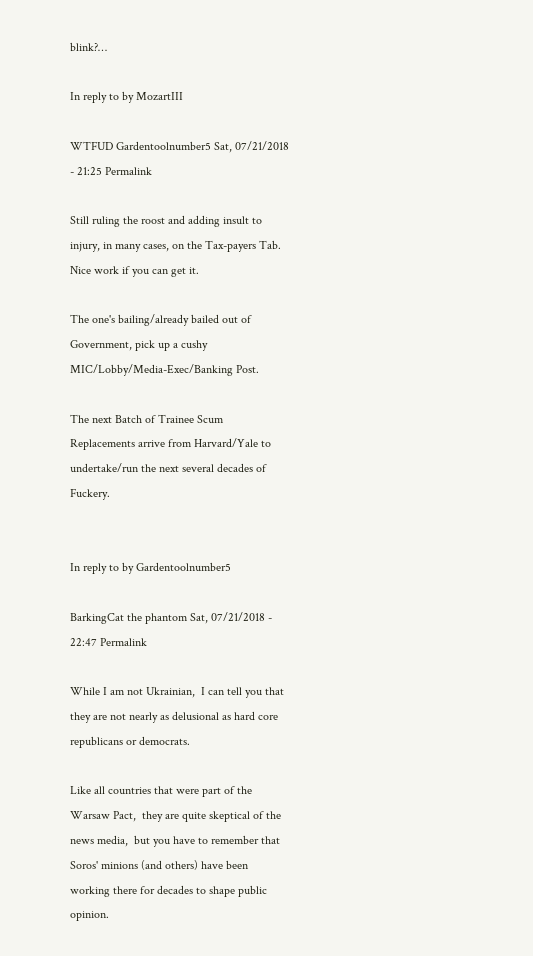blink?…

In reply to by MozartIII

WTFUD Gardentoolnumber5 Sat, 07/21/2018 - 21:25 Permalink

Still ruling the roost and adding insult to injury, in many cases, on the Tax-payers Tab. Nice work if you can get it.

The one's bailing/already bailed out of Government, pick up a cushy MIC/Lobby/Media-Exec/Banking Post.

The next Batch of Trainee Scum Replacements arrive from Harvard/Yale to undertake/run the next several decades of Fuckery.


In reply to by Gardentoolnumber5

BarkingCat the phantom Sat, 07/21/2018 - 22:47 Permalink

While I am not Ukrainian,  I can tell you that they are not nearly as delusional as hard core republicans or democrats.

Like all countries that were part of the Warsaw Pact,  they are quite skeptical of the news media,  but you have to remember that Soros' minions (and others) have been working there for decades to shape public opinion.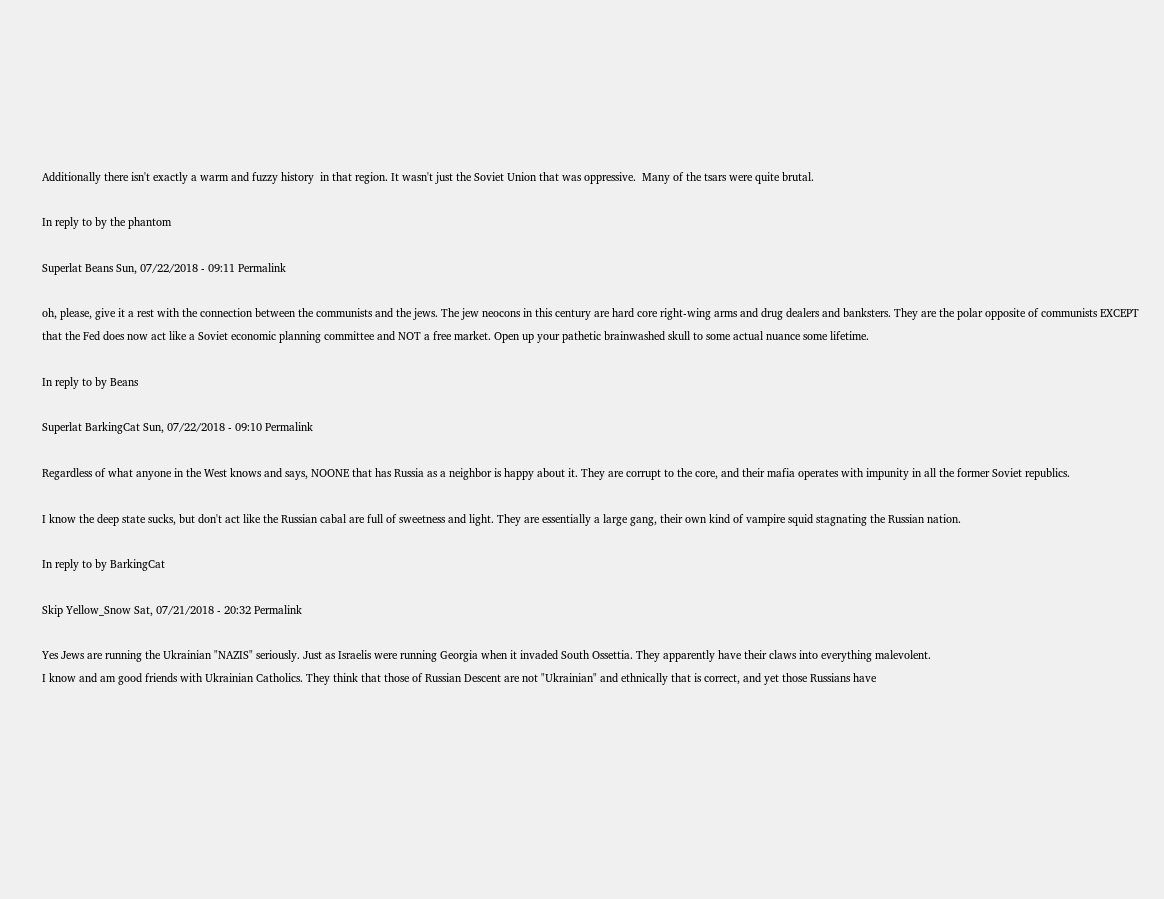Additionally there isn't exactly a warm and fuzzy history  in that region. It wasn't just the Soviet Union that was oppressive.  Many of the tsars were quite brutal.

In reply to by the phantom

Superlat Beans Sun, 07/22/2018 - 09:11 Permalink

oh, please, give it a rest with the connection between the communists and the jews. The jew neocons in this century are hard core right-wing arms and drug dealers and banksters. They are the polar opposite of communists EXCEPT that the Fed does now act like a Soviet economic planning committee and NOT a free market. Open up your pathetic brainwashed skull to some actual nuance some lifetime.

In reply to by Beans

Superlat BarkingCat Sun, 07/22/2018 - 09:10 Permalink

Regardless of what anyone in the West knows and says, NOONE that has Russia as a neighbor is happy about it. They are corrupt to the core, and their mafia operates with impunity in all the former Soviet republics.

I know the deep state sucks, but don't act like the Russian cabal are full of sweetness and light. They are essentially a large gang, their own kind of vampire squid stagnating the Russian nation.

In reply to by BarkingCat

Skip Yellow_Snow Sat, 07/21/2018 - 20:32 Permalink

Yes Jews are running the Ukrainian "NAZIS" seriously. Just as Israelis were running Georgia when it invaded South Ossettia. They apparently have their claws into everything malevolent.
I know and am good friends with Ukrainian Catholics. They think that those of Russian Descent are not "Ukrainian" and ethnically that is correct, and yet those Russians have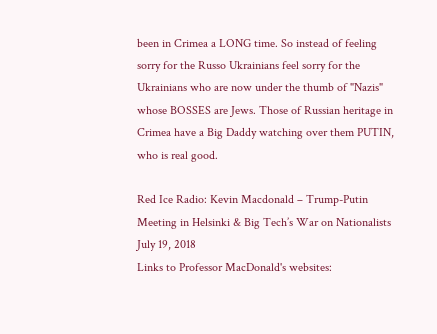been in Crimea a LONG time. So instead of feeling sorry for the Russo Ukrainians feel sorry for the Ukrainians who are now under the thumb of "Nazis" whose BOSSES are Jews. Those of Russian heritage in Crimea have a Big Daddy watching over them PUTIN, who is real good.

Red Ice Radio: Kevin Macdonald – Trump-Putin Meeting in Helsinki & Big Tech’s War on Nationalists July 19, 2018
Links to Professor MacDonald's websites: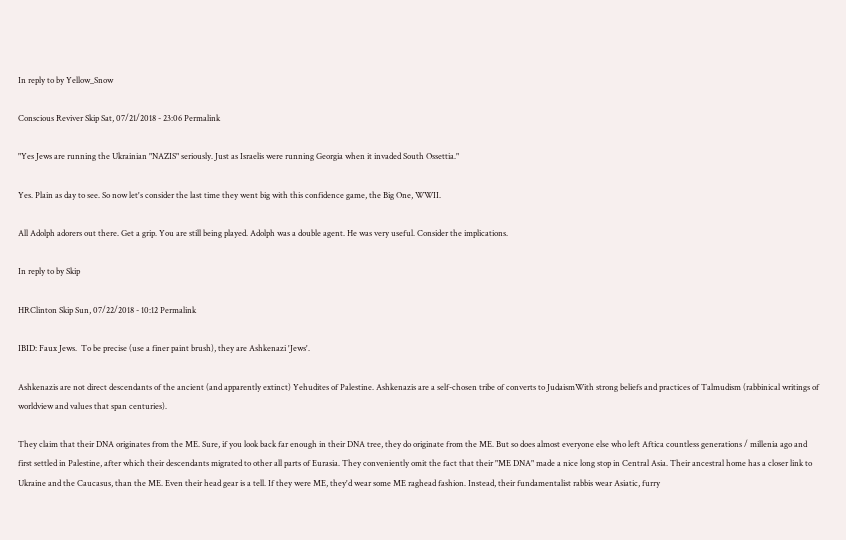In reply to by Yellow_Snow

Conscious Reviver Skip Sat, 07/21/2018 - 23:06 Permalink

"Yes Jews are running the Ukrainian "NAZIS" seriously. Just as Israelis were running Georgia when it invaded South Ossettia."

Yes. Plain as day to see. So now let's consider the last time they went big with this confidence game, the Big One, WWII.

All Adolph adorers out there. Get a grip. You are still being played. Adolph was a double agent. He was very useful. Consider the implications.

In reply to by Skip

HRClinton Skip Sun, 07/22/2018 - 10:12 Permalink

IBID: Faux Jews.  To be precise (use a finer paint brush), they are Ashkenazi 'Jews'.

Ashkenazis are not direct descendants of the ancient (and apparently extinct) Yehudites of Palestine. Ashkenazis are a self-chosen tribe of converts to JudaismWith strong beliefs and practices of Talmudism (rabbinical writings of worldview and values that span centuries).

They claim that their DNA originates from the ME. Sure, if you look back far enough in their DNA tree, they do originate from the ME. But so does almost everyone else who left Aftica countless generations / millenia ago and first settled in Palestine, after which their descendants migrated to other all parts of Eurasia. They conveniently omit the fact that their "ME DNA" made a nice long stop in Central Asia. Their ancestral home has a closer link to  Ukraine and the Caucasus, than the ME. Even their head gear is a tell. If they were ME, they'd wear some ME raghead fashion. Instead, their fundamentalist rabbis wear Asiatic, furry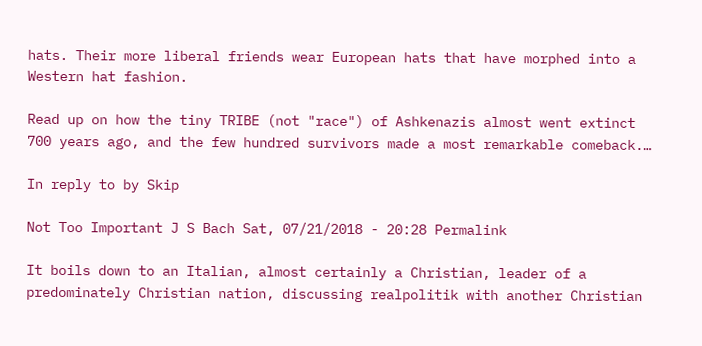hats. Their more liberal friends wear European hats that have morphed into a Western hat fashion.

Read up on how the tiny TRIBE (not "race") of Ashkenazis almost went extinct 700 years ago, and the few hundred survivors made a most remarkable comeback.…

In reply to by Skip

Not Too Important J S Bach Sat, 07/21/2018 - 20:28 Permalink

It boils down to an Italian, almost certainly a Christian, leader of a predominately Christian nation, discussing realpolitik with another Christian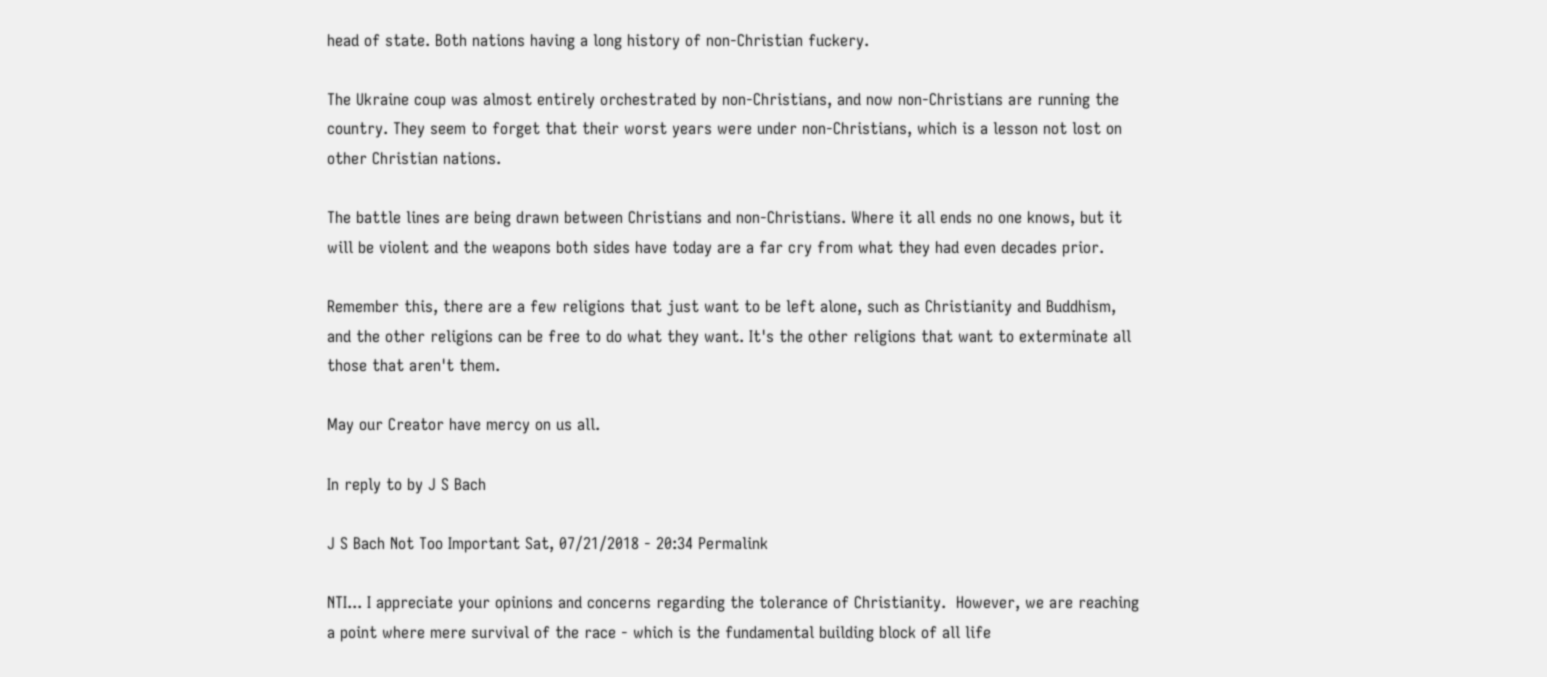head of state. Both nations having a long history of non-Christian fuckery.

The Ukraine coup was almost entirely orchestrated by non-Christians, and now non-Christians are running the country. They seem to forget that their worst years were under non-Christians, which is a lesson not lost on other Christian nations.

The battle lines are being drawn between Christians and non-Christians. Where it all ends no one knows, but it will be violent and the weapons both sides have today are a far cry from what they had even decades prior.

Remember this, there are a few religions that just want to be left alone, such as Christianity and Buddhism, and the other religions can be free to do what they want. It's the other religions that want to exterminate all those that aren't them.

May our Creator have mercy on us all.

In reply to by J S Bach

J S Bach Not Too Important Sat, 07/21/2018 - 20:34 Permalink

NTI... I appreciate your opinions and concerns regarding the tolerance of Christianity.  However, we are reaching a point where mere survival of the race - which is the fundamental building block of all life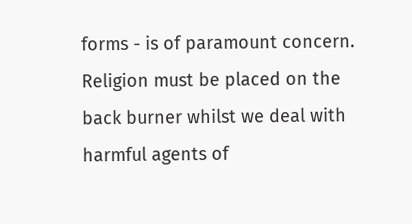forms - is of paramount concern.  Religion must be placed on the back burner whilst we deal with harmful agents of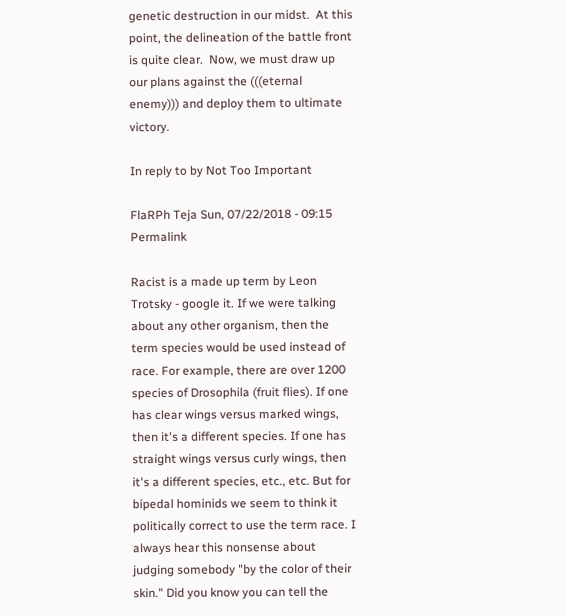genetic destruction in our midst.  At this point, the delineation of the battle front is quite clear.  Now, we must draw up our plans against the (((eternal enemy))) and deploy them to ultimate victory.

In reply to by Not Too Important

FlaRPh Teja Sun, 07/22/2018 - 09:15 Permalink

Racist is a made up term by Leon Trotsky - google it. If we were talking about any other organism, then the term species would be used instead of race. For example, there are over 1200 species of Drosophila (fruit flies). If one has clear wings versus marked wings, then it's a different species. If one has straight wings versus curly wings, then it's a different species, etc., etc. But for bipedal hominids we seem to think it politically correct to use the term race. I always hear this nonsense about judging somebody "by the color of their skin." Did you know you can tell the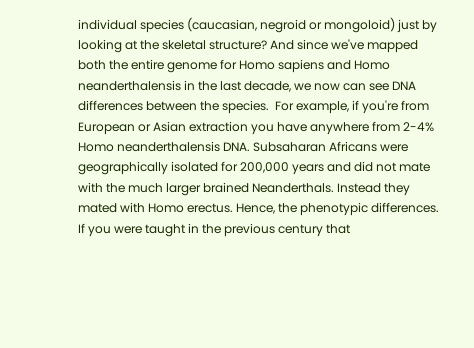individual species (caucasian, negroid or mongoloid) just by looking at the skeletal structure? And since we've mapped both the entire genome for Homo sapiens and Homo neanderthalensis in the last decade, we now can see DNA differences between the species.  For example, if you're from European or Asian extraction you have anywhere from 2-4% Homo neanderthalensis DNA. Subsaharan Africans were geographically isolated for 200,000 years and did not mate with the much larger brained Neanderthals. Instead they mated with Homo erectus. Hence, the phenotypic differences. If you were taught in the previous century that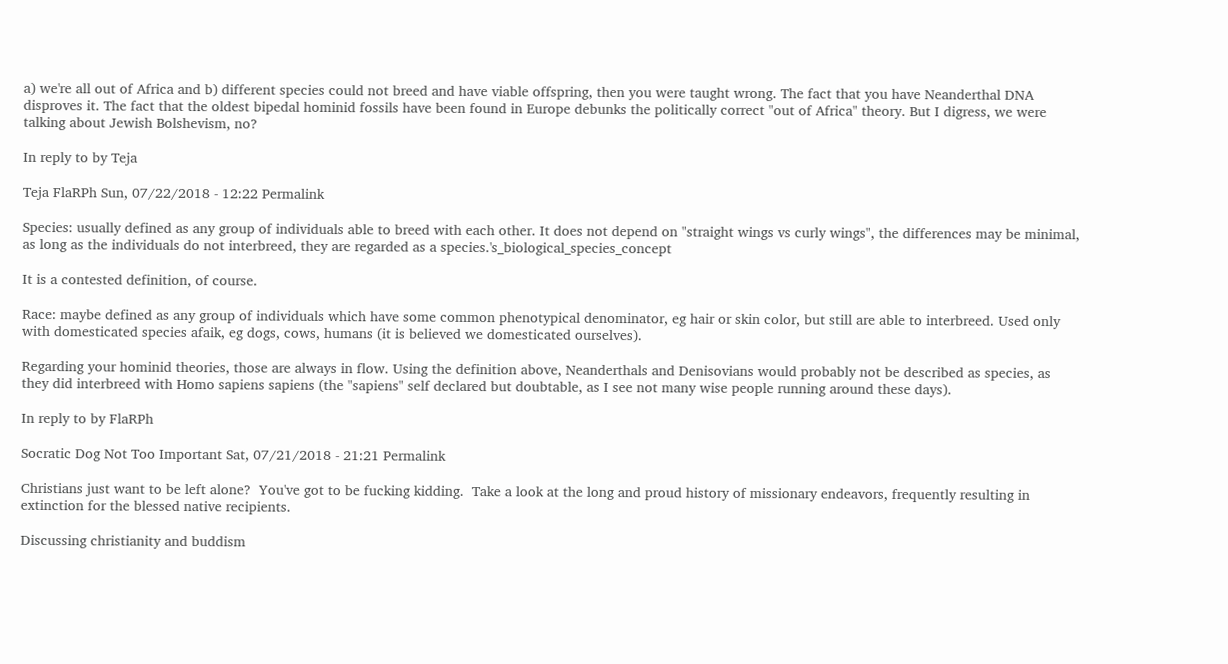a) we're all out of Africa and b) different species could not breed and have viable offspring, then you were taught wrong. The fact that you have Neanderthal DNA disproves it. The fact that the oldest bipedal hominid fossils have been found in Europe debunks the politically correct "out of Africa" theory. But I digress, we were talking about Jewish Bolshevism, no?

In reply to by Teja

Teja FlaRPh Sun, 07/22/2018 - 12:22 Permalink

Species: usually defined as any group of individuals able to breed with each other. It does not depend on "straight wings vs curly wings", the differences may be minimal, as long as the individuals do not interbreed, they are regarded as a species.'s_biological_species_concept

It is a contested definition, of course.

Race: maybe defined as any group of individuals which have some common phenotypical denominator, eg hair or skin color, but still are able to interbreed. Used only with domesticated species afaik, eg dogs, cows, humans (it is believed we domesticated ourselves).

Regarding your hominid theories, those are always in flow. Using the definition above, Neanderthals and Denisovians would probably not be described as species, as they did interbreed with Homo sapiens sapiens (the "sapiens" self declared but doubtable, as I see not many wise people running around these days).

In reply to by FlaRPh

Socratic Dog Not Too Important Sat, 07/21/2018 - 21:21 Permalink

Christians just want to be left alone?  You've got to be fucking kidding.  Take a look at the long and proud history of missionary endeavors, frequently resulting in extinction for the blessed native recipients.

Discussing christianity and buddism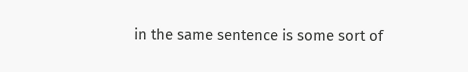in the same sentence is some sort of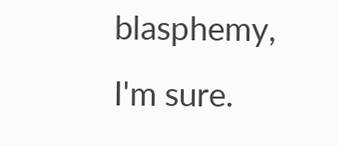blasphemy, I'm sure.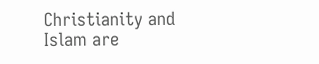Christianity and Islam are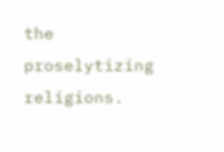the proselytizing religions.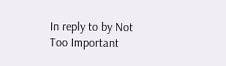In reply to by Not Too Important